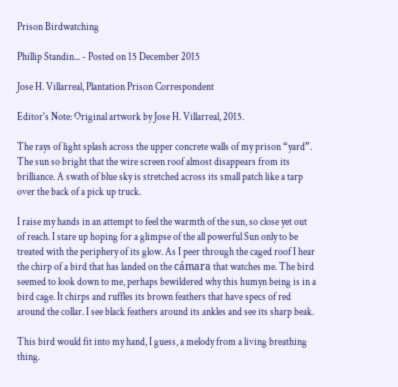Prison Birdwatching

Phillip Standin... - Posted on 15 December 2015

Jose H. Villarreal, Plantation Prison Correspondent

Editor's Note: Original artwork by Jose H. Villarreal, 2015.

The rays of light splash across the upper concrete walls of my prison “yard”. The sun so bright that the wire screen roof almost disappears from its brilliance. A swath of blue sky is stretched across its small patch like a tarp over the back of a pick up truck.

I raise my hands in an attempt to feel the warmth of the sun, so close yet out of reach. I stare up hoping for a glimpse of the all powerful Sun only to be treated with the periphery of its glow. As I peer through the caged roof I hear the chirp of a bird that has landed on the cámara that watches me. The bird seemed to look down to me, perhaps bewildered why this humyn being is in a bird cage. It chirps and ruffles its brown feathers that have specs of red around the collar. I see black feathers around its ankles and see its sharp beak.

This bird would fit into my hand, I guess, a melody from a living breathing thing.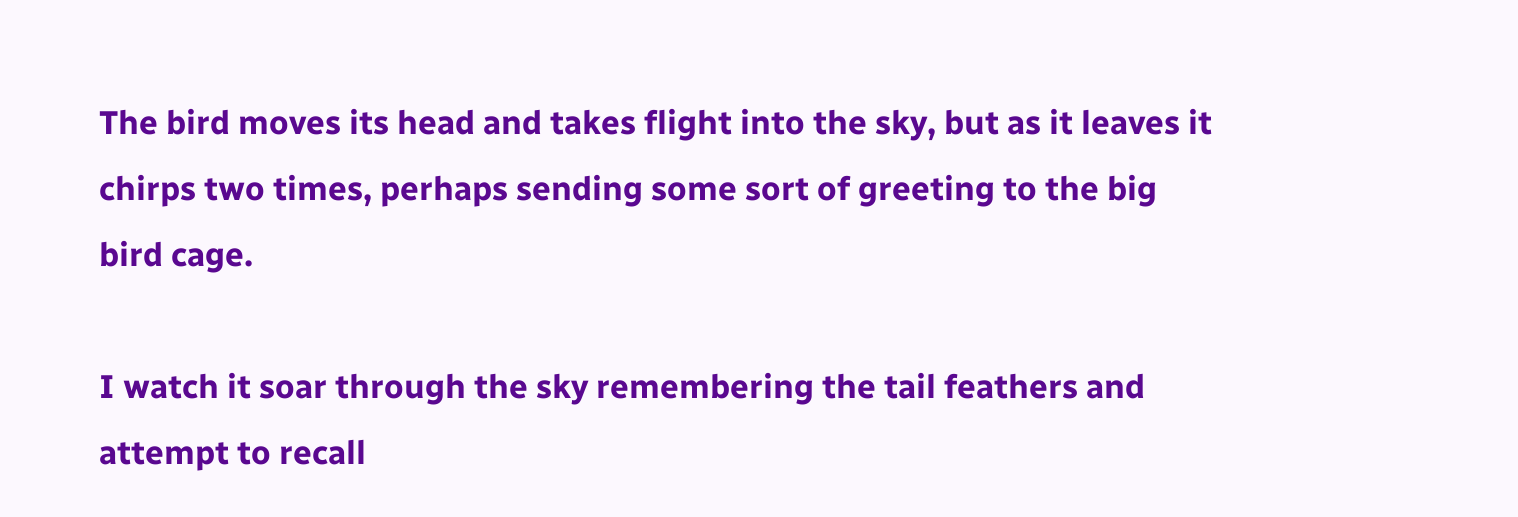The bird moves its head and takes flight into the sky, but as it leaves it chirps two times, perhaps sending some sort of greeting to the big bird cage.

I watch it soar through the sky remembering the tail feathers and attempt to recall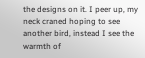the designs on it. I peer up, my neck craned hoping to see another bird, instead I see the warmth of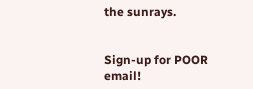the sunrays.


Sign-up for POOR email!